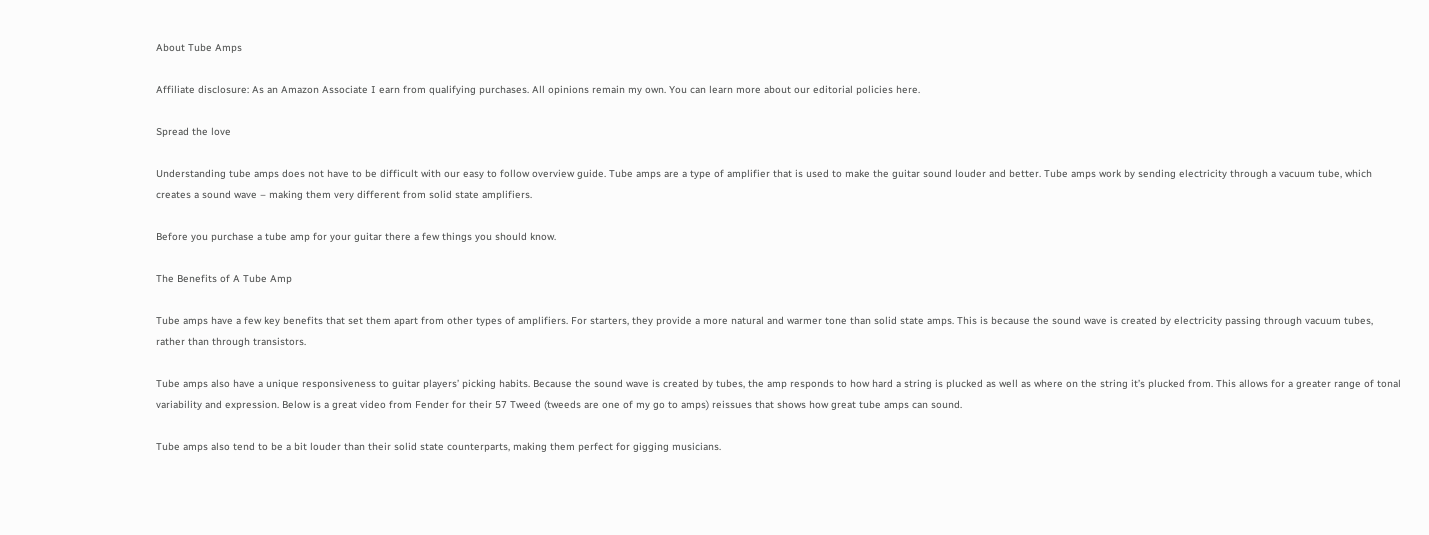About Tube Amps

Affiliate disclosure: As an Amazon Associate I earn from qualifying purchases. All opinions remain my own. You can learn more about our editorial policies here.

Spread the love

Understanding tube amps does not have to be difficult with our easy to follow overview guide. Tube amps are a type of amplifier that is used to make the guitar sound louder and better. Tube amps work by sending electricity through a vacuum tube, which creates a sound wave – making them very different from solid state amplifiers.

Before you purchase a tube amp for your guitar there a few things you should know.

The Benefits of A Tube Amp

Tube amps have a few key benefits that set them apart from other types of amplifiers. For starters, they provide a more natural and warmer tone than solid state amps. This is because the sound wave is created by electricity passing through vacuum tubes, rather than through transistors.

Tube amps also have a unique responsiveness to guitar players’ picking habits. Because the sound wave is created by tubes, the amp responds to how hard a string is plucked as well as where on the string it’s plucked from. This allows for a greater range of tonal variability and expression. Below is a great video from Fender for their 57 Tweed (tweeds are one of my go to amps) reissues that shows how great tube amps can sound.

Tube amps also tend to be a bit louder than their solid state counterparts, making them perfect for gigging musicians.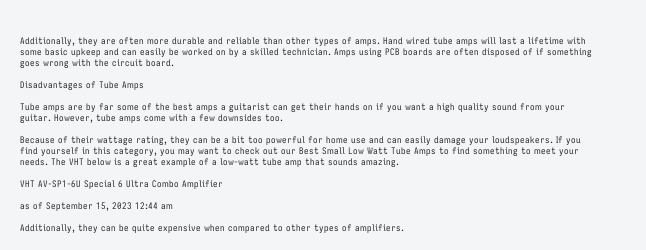Additionally, they are often more durable and reliable than other types of amps. Hand wired tube amps will last a lifetime with some basic upkeep and can easily be worked on by a skilled technician. Amps using PCB boards are often disposed of if something goes wrong with the circuit board.

Disadvantages of Tube Amps

Tube amps are by far some of the best amps a guitarist can get their hands on if you want a high quality sound from your guitar. However, tube amps come with a few downsides too.

Because of their wattage rating, they can be a bit too powerful for home use and can easily damage your loudspeakers. If you find yourself in this category, you may want to check out our Best Small Low Watt Tube Amps to find something to meet your needs. The VHT below is a great example of a low-watt tube amp that sounds amazing.

VHT AV-SP1-6U Special 6 Ultra Combo Amplifier

as of September 15, 2023 12:44 am

Additionally, they can be quite expensive when compared to other types of amplifiers.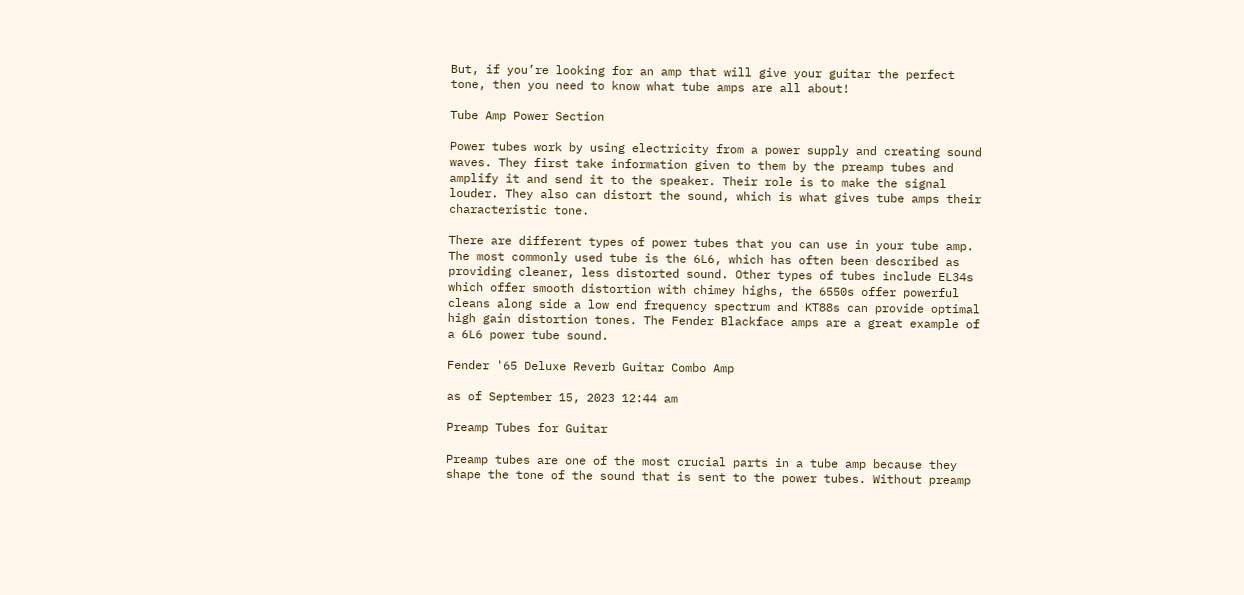But, if you’re looking for an amp that will give your guitar the perfect tone, then you need to know what tube amps are all about!

Tube Amp Power Section

Power tubes work by using electricity from a power supply and creating sound waves. They first take information given to them by the preamp tubes and amplify it and send it to the speaker. Their role is to make the signal louder. They also can distort the sound, which is what gives tube amps their characteristic tone.

There are different types of power tubes that you can use in your tube amp. The most commonly used tube is the 6L6, which has often been described as providing cleaner, less distorted sound. Other types of tubes include EL34s which offer smooth distortion with chimey highs, the 6550s offer powerful cleans along side a low end frequency spectrum and KT88s can provide optimal high gain distortion tones. The Fender Blackface amps are a great example of a 6L6 power tube sound.

Fender '65 Deluxe Reverb Guitar Combo Amp

as of September 15, 2023 12:44 am

Preamp Tubes for Guitar

Preamp tubes are one of the most crucial parts in a tube amp because they shape the tone of the sound that is sent to the power tubes. Without preamp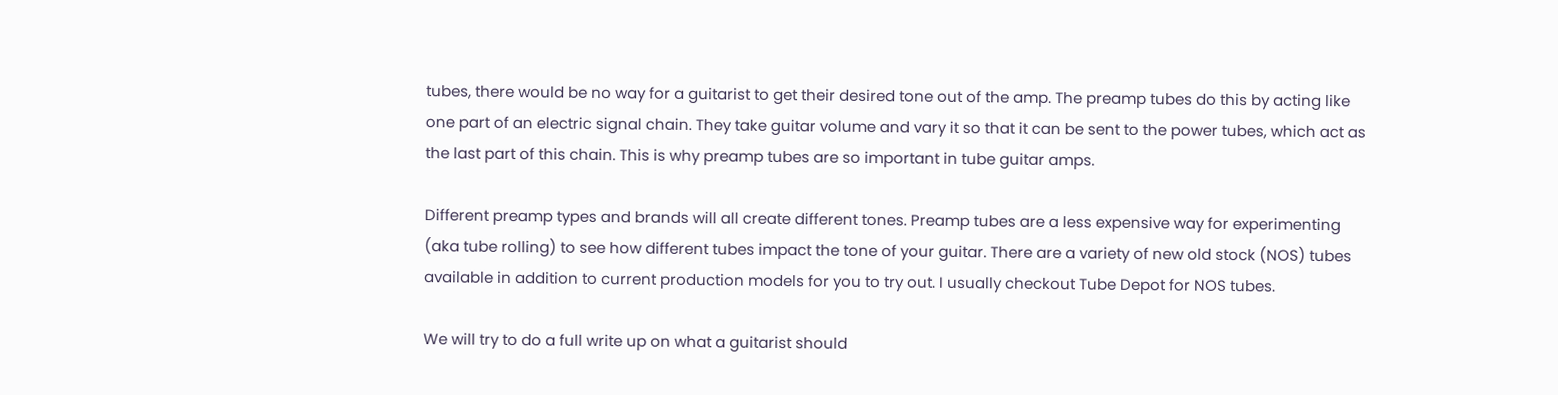tubes, there would be no way for a guitarist to get their desired tone out of the amp. The preamp tubes do this by acting like one part of an electric signal chain. They take guitar volume and vary it so that it can be sent to the power tubes, which act as the last part of this chain. This is why preamp tubes are so important in tube guitar amps.

Different preamp types and brands will all create different tones. Preamp tubes are a less expensive way for experimenting (aka tube rolling) to see how different tubes impact the tone of your guitar. There are a variety of new old stock (NOS) tubes available in addition to current production models for you to try out. I usually checkout Tube Depot for NOS tubes.

We will try to do a full write up on what a guitarist should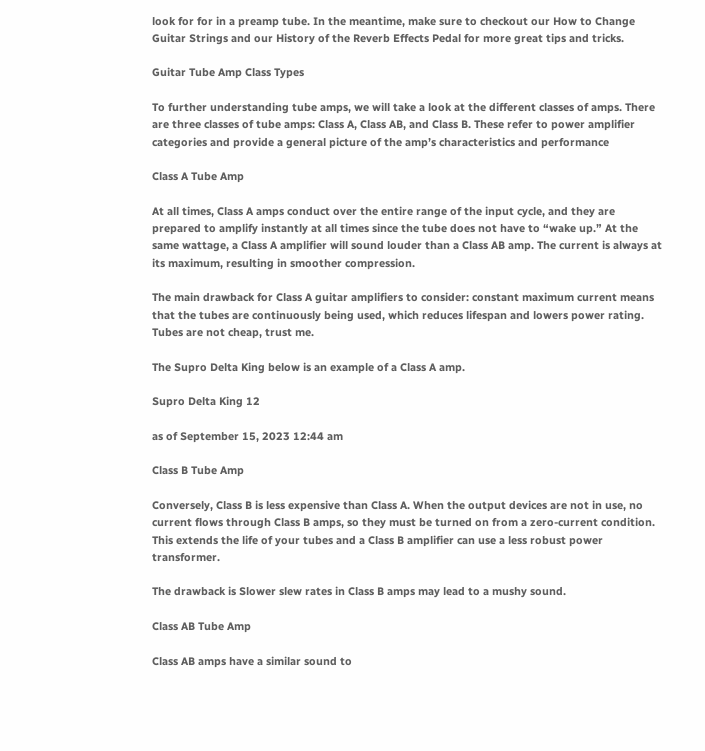look for for in a preamp tube. In the meantime, make sure to checkout our How to Change Guitar Strings and our History of the Reverb Effects Pedal for more great tips and tricks.

Guitar Tube Amp Class Types

To further understanding tube amps, we will take a look at the different classes of amps. There are three classes of tube amps: Class A, Class AB, and Class B. These refer to power amplifier categories and provide a general picture of the amp’s characteristics and performance

Class A Tube Amp

At all times, Class A amps conduct over the entire range of the input cycle, and they are prepared to amplify instantly at all times since the tube does not have to “wake up.” At the same wattage, a Class A amplifier will sound louder than a Class AB amp. The current is always at its maximum, resulting in smoother compression.

The main drawback for Class A guitar amplifiers to consider: constant maximum current means that the tubes are continuously being used, which reduces lifespan and lowers power rating. Tubes are not cheap, trust me.

The Supro Delta King below is an example of a Class A amp.

Supro Delta King 12

as of September 15, 2023 12:44 am

Class B Tube Amp

Conversely, Class B is less expensive than Class A. When the output devices are not in use, no current flows through Class B amps, so they must be turned on from a zero-current condition. This extends the life of your tubes and a Class B amplifier can use a less robust power transformer.

The drawback is Slower slew rates in Class B amps may lead to a mushy sound.

Class AB Tube Amp

Class AB amps have a similar sound to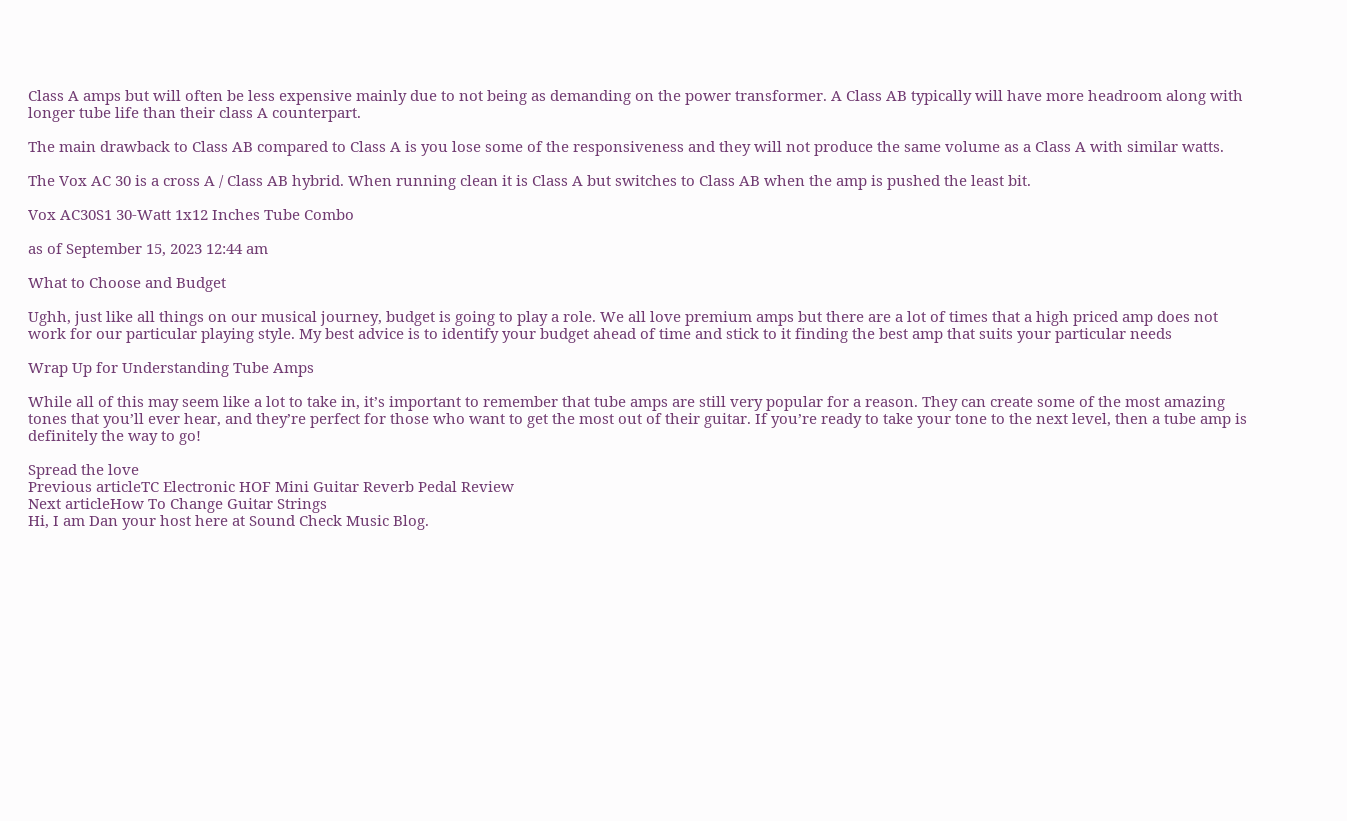Class A amps but will often be less expensive mainly due to not being as demanding on the power transformer. A Class AB typically will have more headroom along with longer tube life than their class A counterpart.

The main drawback to Class AB compared to Class A is you lose some of the responsiveness and they will not produce the same volume as a Class A with similar watts.

The Vox AC 30 is a cross A / Class AB hybrid. When running clean it is Class A but switches to Class AB when the amp is pushed the least bit.

Vox AC30S1 30-Watt 1x12 Inches Tube Combo

as of September 15, 2023 12:44 am

What to Choose and Budget

Ughh, just like all things on our musical journey, budget is going to play a role. We all love premium amps but there are a lot of times that a high priced amp does not work for our particular playing style. My best advice is to identify your budget ahead of time and stick to it finding the best amp that suits your particular needs

Wrap Up for Understanding Tube Amps

While all of this may seem like a lot to take in, it’s important to remember that tube amps are still very popular for a reason. They can create some of the most amazing tones that you’ll ever hear, and they’re perfect for those who want to get the most out of their guitar. If you’re ready to take your tone to the next level, then a tube amp is definitely the way to go!

Spread the love
Previous articleTC Electronic HOF Mini Guitar Reverb Pedal Review
Next articleHow To Change Guitar Strings
Hi, I am Dan your host here at Sound Check Music Blog.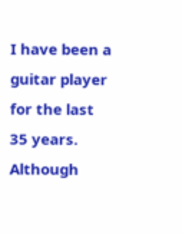I have been a guitar player for the last 35 years. Although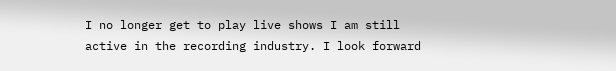I no longer get to play live shows I am still active in the recording industry. I look forward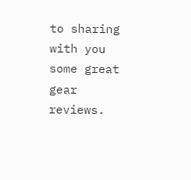to sharing with you some great gear reviews.